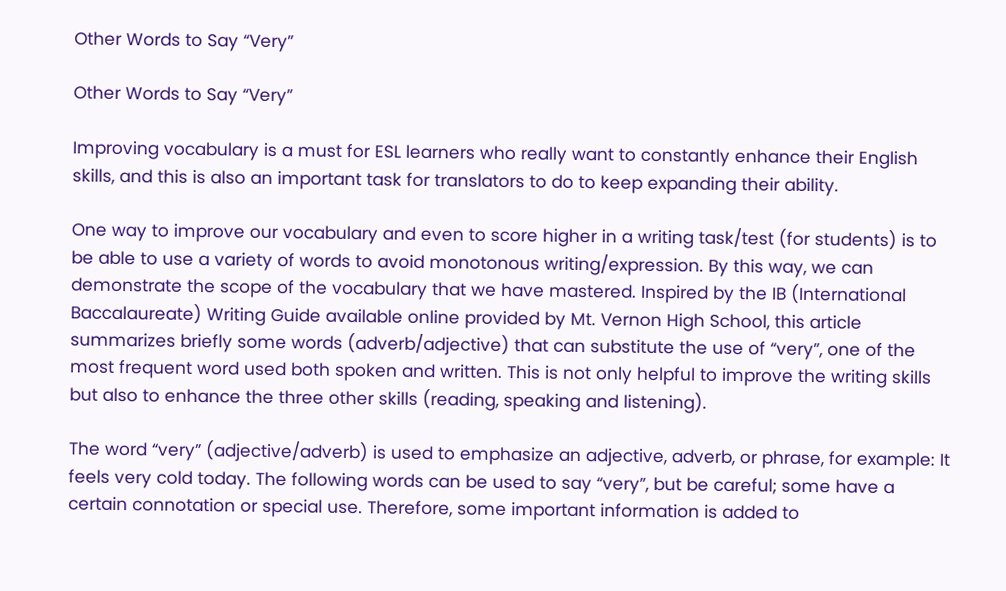Other Words to Say “Very”

Other Words to Say “Very”

Improving vocabulary is a must for ESL learners who really want to constantly enhance their English skills, and this is also an important task for translators to do to keep expanding their ability.

One way to improve our vocabulary and even to score higher in a writing task/test (for students) is to be able to use a variety of words to avoid monotonous writing/expression. By this way, we can demonstrate the scope of the vocabulary that we have mastered. Inspired by the IB (International Baccalaureate) Writing Guide available online provided by Mt. Vernon High School, this article summarizes briefly some words (adverb/adjective) that can substitute the use of “very”, one of the most frequent word used both spoken and written. This is not only helpful to improve the writing skills but also to enhance the three other skills (reading, speaking and listening).

The word “very” (adjective/adverb) is used to emphasize an adjective, adverb, or phrase, for example: It feels very cold today. The following words can be used to say “very”, but be careful; some have a certain connotation or special use. Therefore, some important information is added to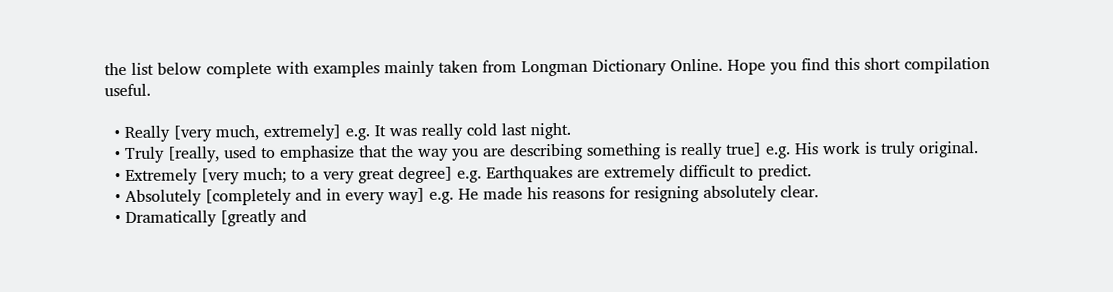the list below complete with examples mainly taken from Longman Dictionary Online. Hope you find this short compilation useful.

  • Really [very much, extremely] e.g. It was really cold last night.
  • Truly [really, used to emphasize that the way you are describing something is really true] e.g. His work is truly original.
  • Extremely [very much; to a very great degree] e.g. Earthquakes are extremely difficult to predict.
  • Absolutely [completely and in every way] e.g. He made his reasons for resigning absolutely clear.
  • Dramatically [greatly and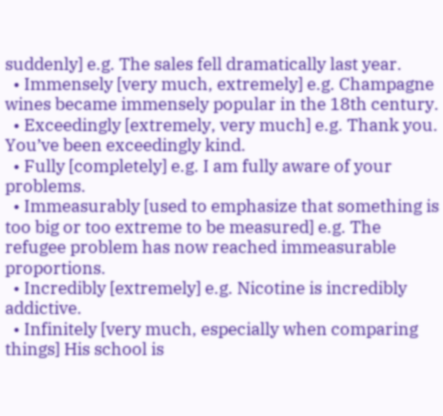suddenly] e.g. The sales fell dramatically last year.
  • Immensely [very much, extremely] e.g. Champagne wines became immensely popular in the 18th century.
  • Exceedingly [extremely, very much] e.g. Thank you. You’ve been exceedingly kind.
  • Fully [completely] e.g. I am fully aware of your problems.
  • Immeasurably [used to emphasize that something is too big or too extreme to be measured] e.g. The refugee problem has now reached immeasurable proportions.
  • Incredibly [extremely] e.g. Nicotine is incredibly addictive.
  • Infinitely [very much, especially when comparing things] His school is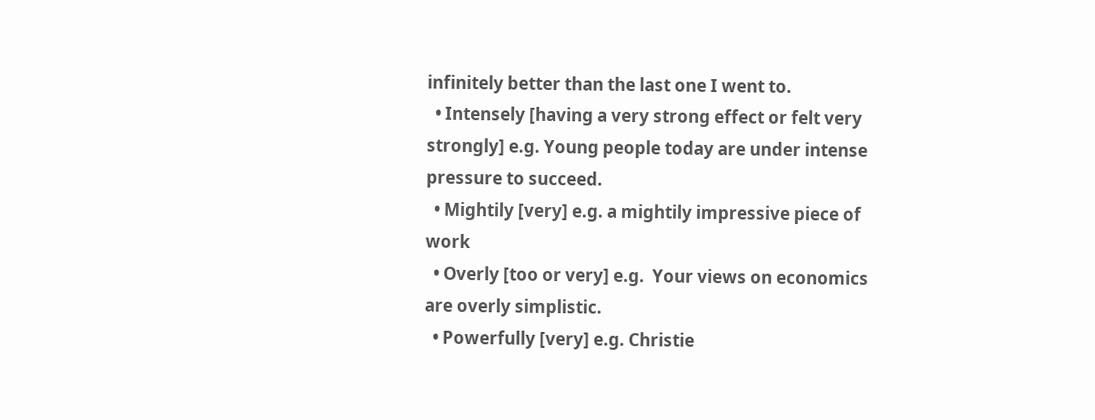infinitely better than the last one I went to.
  • Intensely [having a very strong effect or felt very strongly] e.g. Young people today are under intense pressure to succeed.
  • Mightily [very] e.g. a mightily impressive piece of work
  • Overly [too or very] e.g.  Your views on economics are overly simplistic.
  • Powerfully [very] e.g. Christie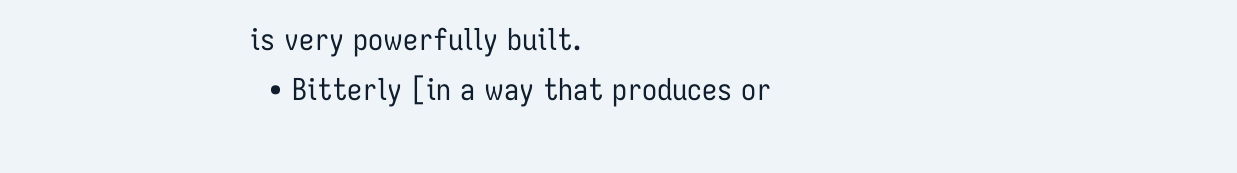is very powerfully built.
  • Bitterly [in a way that produces or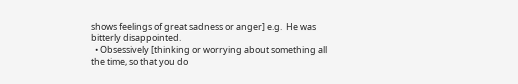shows feelings of great sadness or anger] e.g.  He was bitterly disappointed.
  • Obsessively [thinking or worrying about something all the time, so that you do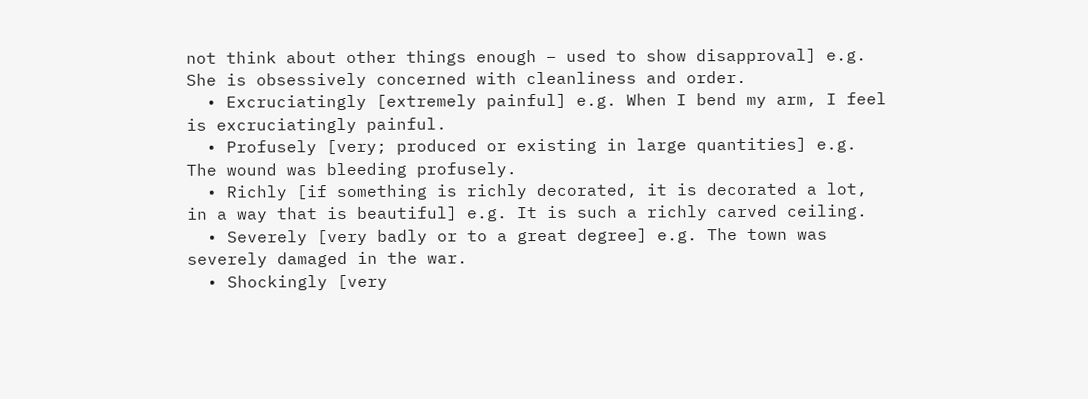not think about other things enough – used to show disapproval] e.g. She is obsessively concerned with cleanliness and order.
  • Excruciatingly [extremely painful] e.g. When I bend my arm, I feel is excruciatingly painful.
  • Profusely [very; produced or existing in large quantities] e.g. The wound was bleeding profusely.
  • Richly [if something is richly decorated, it is decorated a lot, in a way that is beautiful] e.g. It is such a richly carved ceiling.
  • Severely [very badly or to a great degree] e.g. The town was severely damaged in the war.
  • Shockingly [very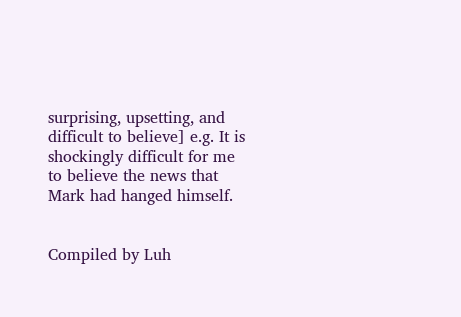surprising, upsetting, and difficult to believe] e.g. It is shockingly difficult for me to believe the news that Mark had hanged himself.


Compiled by Luh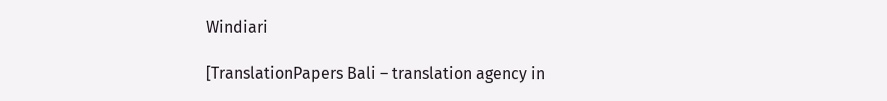Windiari

[TranslationPapers Bali – translation agency in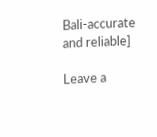Bali-accurate and reliable]

Leave a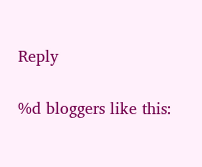Reply

%d bloggers like this: